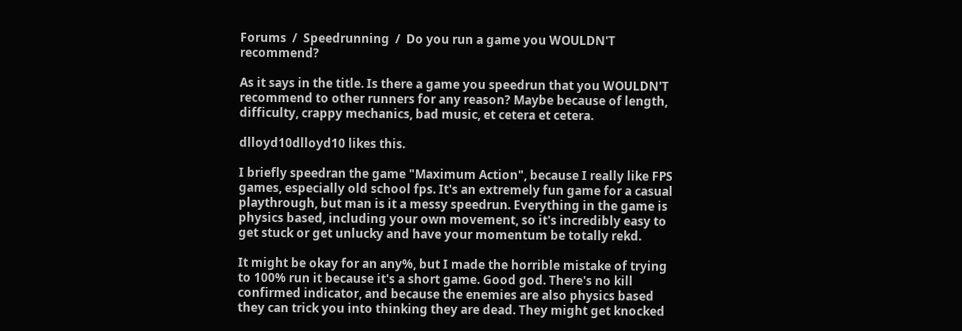Forums  /  Speedrunning  /  Do you run a game you WOULDN'T recommend?

As it says in the title. Is there a game you speedrun that you WOULDN'T recommend to other runners for any reason? Maybe because of length, difficulty, crappy mechanics, bad music, et cetera et cetera.

dlloyd10dlloyd10 likes this.

I briefly speedran the game "Maximum Action", because I really like FPS games, especially old school fps. It's an extremely fun game for a casual playthrough, but man is it a messy speedrun. Everything in the game is physics based, including your own movement, so it's incredibly easy to get stuck or get unlucky and have your momentum be totally rekd.

It might be okay for an any%, but I made the horrible mistake of trying to 100% run it because it's a short game. Good god. There's no kill confirmed indicator, and because the enemies are also physics based they can trick you into thinking they are dead. They might get knocked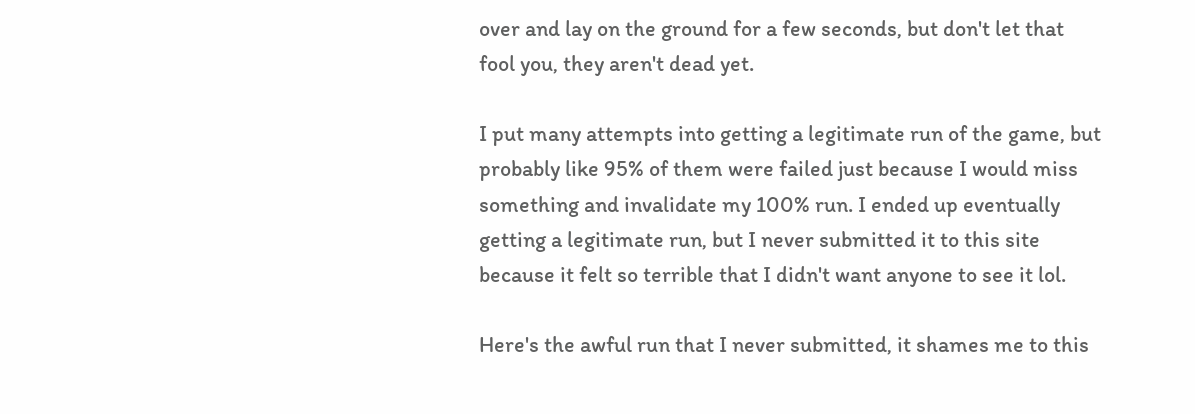over and lay on the ground for a few seconds, but don't let that fool you, they aren't dead yet.

I put many attempts into getting a legitimate run of the game, but probably like 95% of them were failed just because I would miss something and invalidate my 100% run. I ended up eventually getting a legitimate run, but I never submitted it to this site because it felt so terrible that I didn't want anyone to see it lol.

Here's the awful run that I never submitted, it shames me to this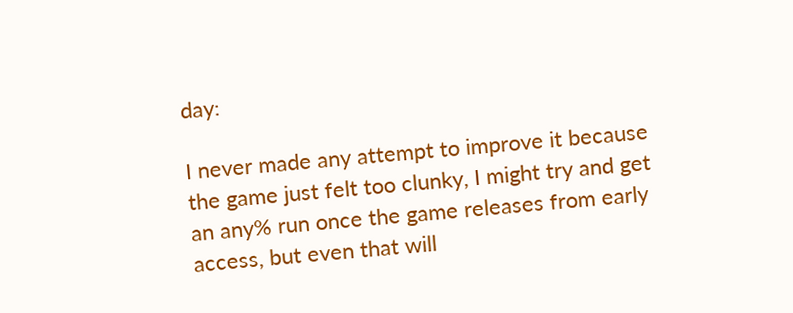day:

I never made any attempt to improve it because the game just felt too clunky, I might try and get an any% run once the game releases from early access, but even that will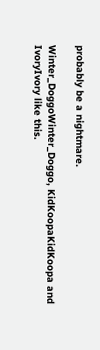probably be a nightmare.

Winter_DoggoWinter_Doggo, KidKoopaKidKoopa and IvoryIvory like this.